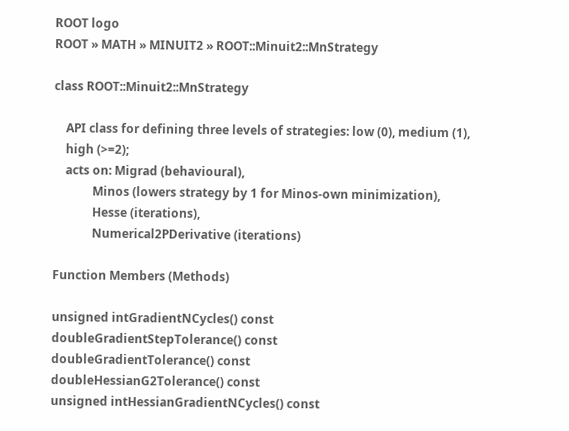ROOT logo
ROOT » MATH » MINUIT2 » ROOT::Minuit2::MnStrategy

class ROOT::Minuit2::MnStrategy

    API class for defining three levels of strategies: low (0), medium (1),
    high (>=2);
    acts on: Migrad (behavioural),
             Minos (lowers strategy by 1 for Minos-own minimization),
             Hesse (iterations),
             Numerical2PDerivative (iterations)

Function Members (Methods)

unsigned intGradientNCycles() const
doubleGradientStepTolerance() const
doubleGradientTolerance() const
doubleHessianG2Tolerance() const
unsigned intHessianGradientNCycles() const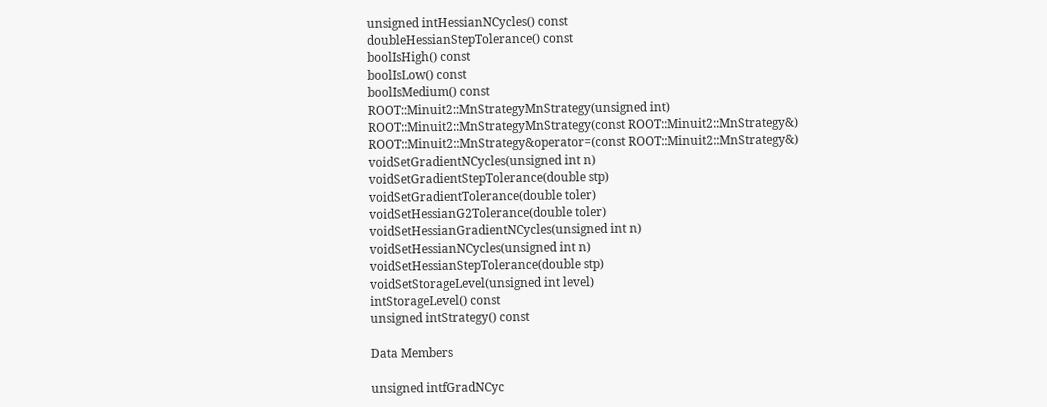unsigned intHessianNCycles() const
doubleHessianStepTolerance() const
boolIsHigh() const
boolIsLow() const
boolIsMedium() const
ROOT::Minuit2::MnStrategyMnStrategy(unsigned int)
ROOT::Minuit2::MnStrategyMnStrategy(const ROOT::Minuit2::MnStrategy&)
ROOT::Minuit2::MnStrategy&operator=(const ROOT::Minuit2::MnStrategy&)
voidSetGradientNCycles(unsigned int n)
voidSetGradientStepTolerance(double stp)
voidSetGradientTolerance(double toler)
voidSetHessianG2Tolerance(double toler)
voidSetHessianGradientNCycles(unsigned int n)
voidSetHessianNCycles(unsigned int n)
voidSetHessianStepTolerance(double stp)
voidSetStorageLevel(unsigned int level)
intStorageLevel() const
unsigned intStrategy() const

Data Members

unsigned intfGradNCyc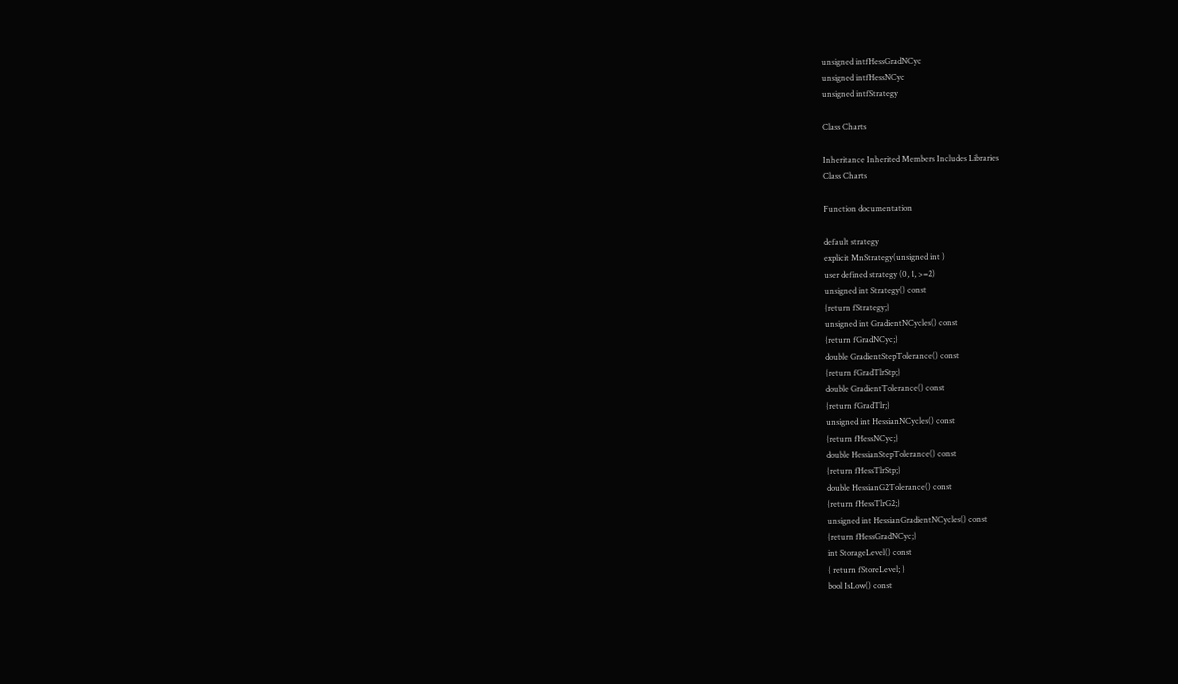unsigned intfHessGradNCyc
unsigned intfHessNCyc
unsigned intfStrategy

Class Charts

Inheritance Inherited Members Includes Libraries
Class Charts

Function documentation

default strategy
explicit MnStrategy(unsigned int )
user defined strategy (0, 1, >=2)
unsigned int Strategy() const
{return fStrategy;}
unsigned int GradientNCycles() const
{return fGradNCyc;}
double GradientStepTolerance() const
{return fGradTlrStp;}
double GradientTolerance() const
{return fGradTlr;}
unsigned int HessianNCycles() const
{return fHessNCyc;}
double HessianStepTolerance() const
{return fHessTlrStp;}
double HessianG2Tolerance() const
{return fHessTlrG2;}
unsigned int HessianGradientNCycles() const
{return fHessGradNCyc;}
int StorageLevel() const
{ return fStoreLevel; }
bool IsLow() const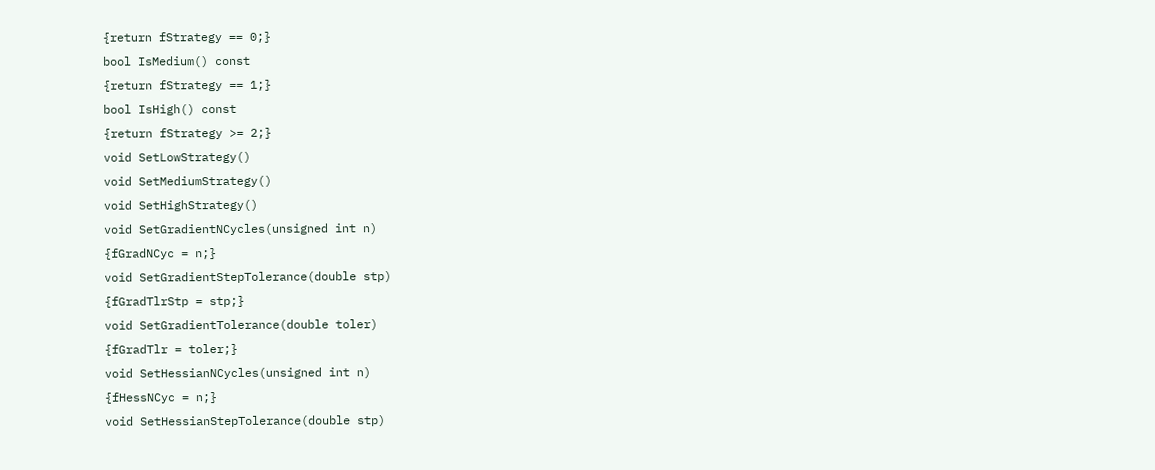{return fStrategy == 0;}
bool IsMedium() const
{return fStrategy == 1;}
bool IsHigh() const
{return fStrategy >= 2;}
void SetLowStrategy()
void SetMediumStrategy()
void SetHighStrategy()
void SetGradientNCycles(unsigned int n)
{fGradNCyc = n;}
void SetGradientStepTolerance(double stp)
{fGradTlrStp = stp;}
void SetGradientTolerance(double toler)
{fGradTlr = toler;}
void SetHessianNCycles(unsigned int n)
{fHessNCyc = n;}
void SetHessianStepTolerance(double stp)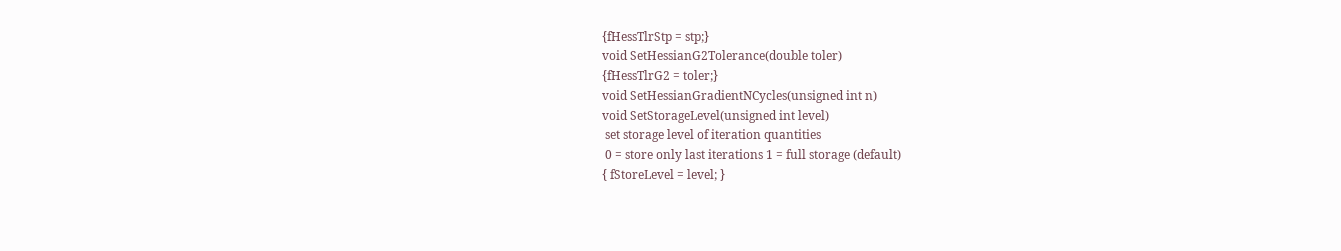{fHessTlrStp = stp;}
void SetHessianG2Tolerance(double toler)
{fHessTlrG2 = toler;}
void SetHessianGradientNCycles(unsigned int n)
void SetStorageLevel(unsigned int level)
 set storage level of iteration quantities
 0 = store only last iterations 1 = full storage (default)
{ fStoreLevel = level; }